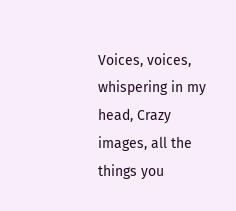Voices, voices, whispering in my head, Crazy images, all the things you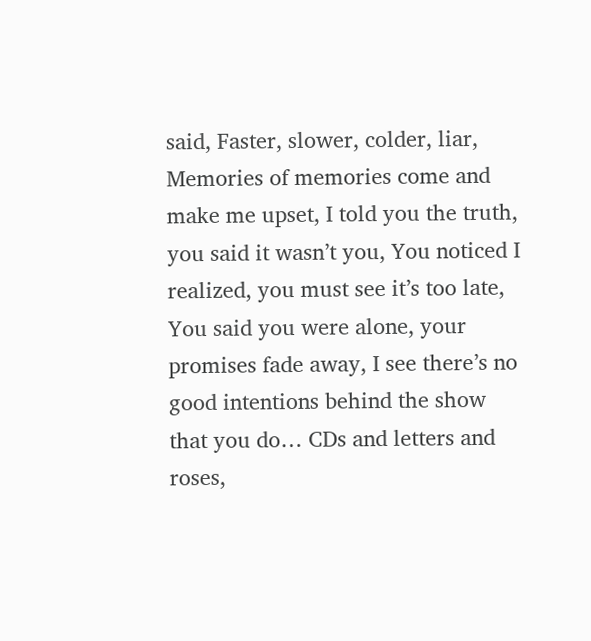said, Faster, slower, colder, liar, Memories of memories come and make me upset, I told you the truth, you said it wasn’t you, You noticed I realized, you must see it’s too late, You said you were alone, your promises fade away, I see there’s no good intentions behind the show that you do… CDs and letters and roses,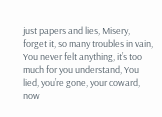just papers and lies, Misery, forget it, so many troubles in vain, You never felt anything, it’s too much for you understand, You lied, you’re gone, your coward, now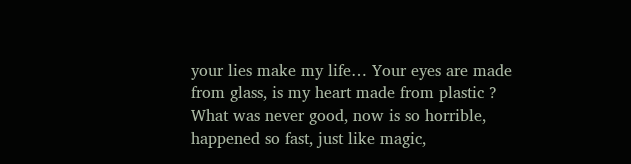your lies make my life… Your eyes are made from glass, is my heart made from plastic ? What was never good, now is so horrible, happened so fast, just like magic,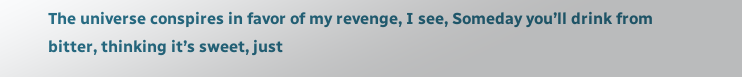The universe conspires in favor of my revenge, I see, Someday you’ll drink from bitter, thinking it’s sweet, just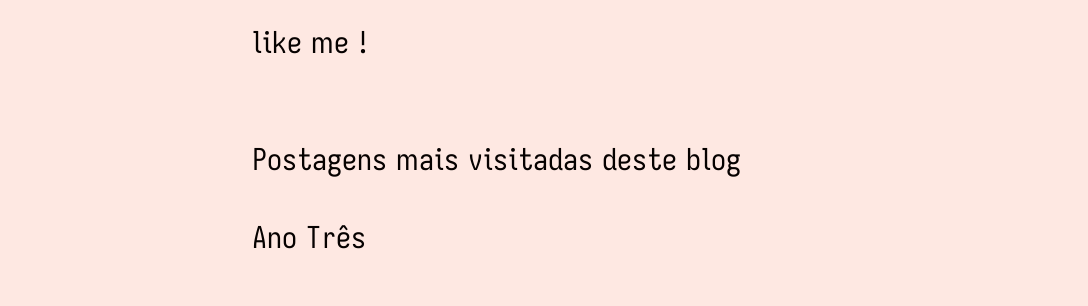like me !


Postagens mais visitadas deste blog

Ano Três